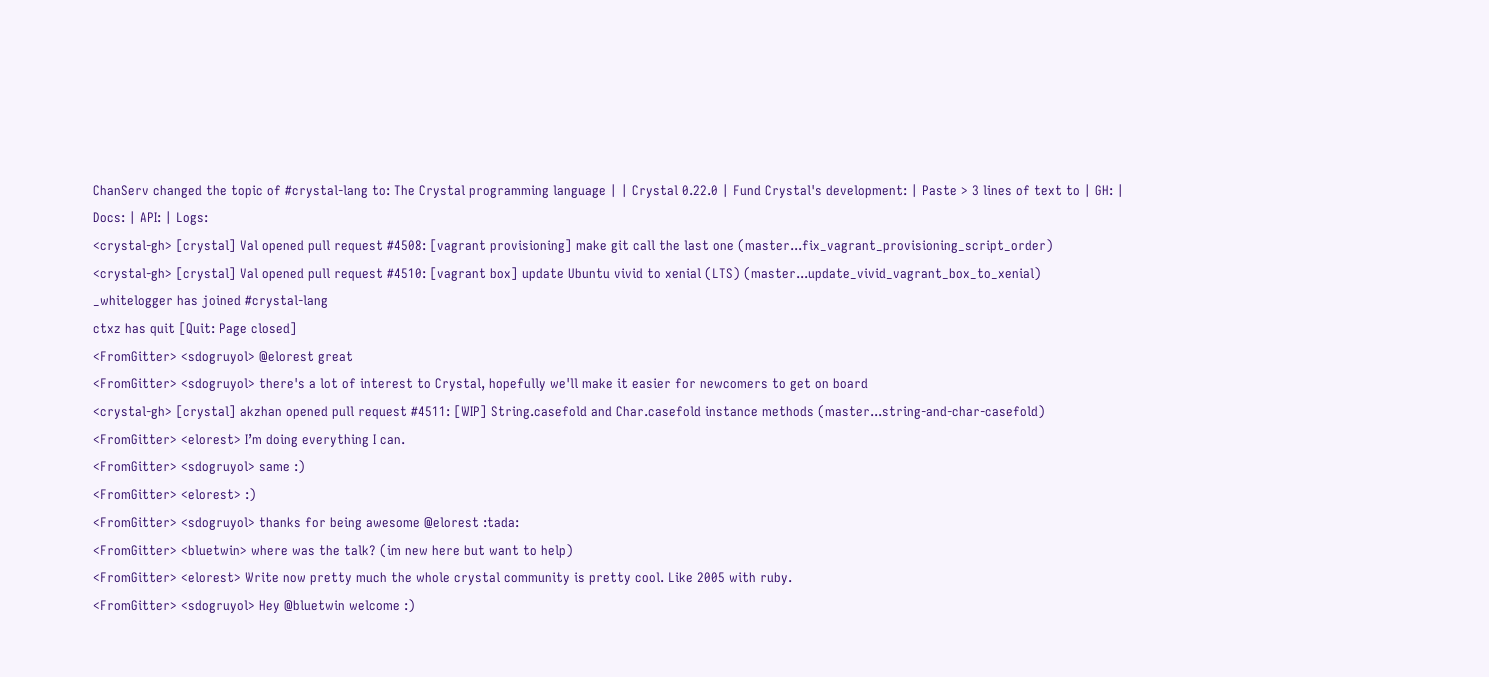ChanServ changed the topic of #crystal-lang to: The Crystal programming language | | Crystal 0.22.0 | Fund Crystal's development: | Paste > 3 lines of text to | GH: | Docs: | API: | Logs:
<crystal-gh> [crystal] Val opened pull request #4508: [vagrant provisioning] make git call the last one (master...fix_vagrant_provisioning_script_order)
<crystal-gh> [crystal] Val opened pull request #4510: [vagrant box] update Ubuntu vivid to xenial (LTS) (master...update_vivid_vagrant_box_to_xenial)
_whitelogger has joined #crystal-lang
ctxz has quit [Quit: Page closed]
<FromGitter> <sdogruyol> @elorest great
<FromGitter> <sdogruyol> there's a lot of interest to Crystal, hopefully we'll make it easier for newcomers to get on board
<crystal-gh> [crystal] akzhan opened pull request #4511: [WIP] String.casefold and Char.casefold instance methods (master...string-and-char-casefold)
<FromGitter> <elorest> I’m doing everything I can.
<FromGitter> <sdogruyol> same :)
<FromGitter> <elorest> :)
<FromGitter> <sdogruyol> thanks for being awesome @elorest :tada:
<FromGitter> <bluetwin> where was the talk? (im new here but want to help)
<FromGitter> <elorest> Write now pretty much the whole crystal community is pretty cool. Like 2005 with ruby.
<FromGitter> <sdogruyol> Hey @bluetwin welcome :)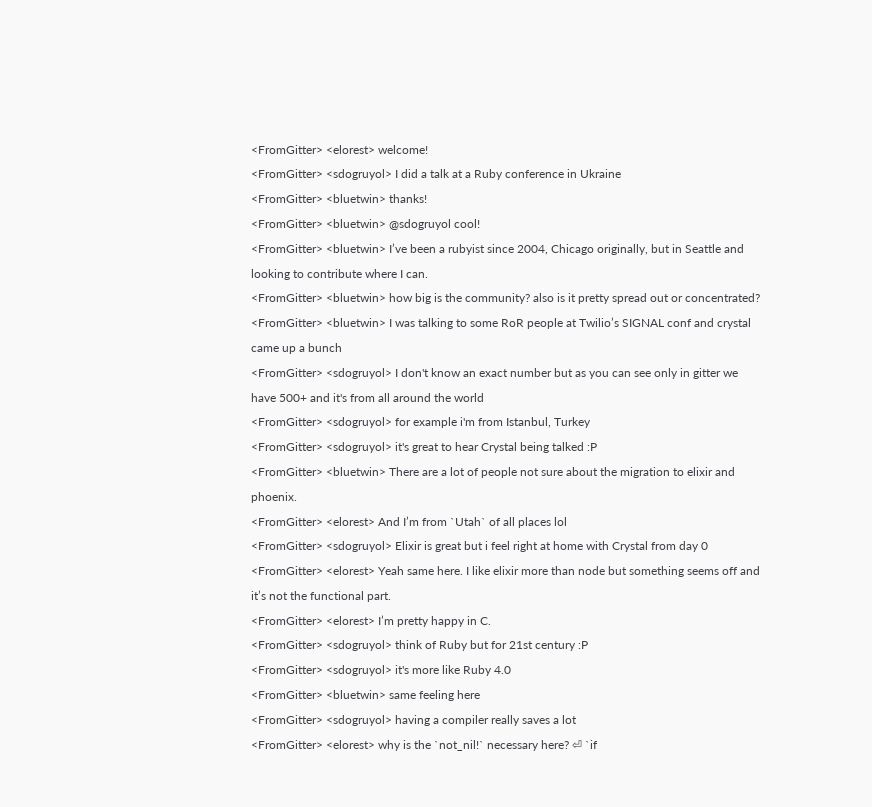<FromGitter> <elorest> welcome!
<FromGitter> <sdogruyol> I did a talk at a Ruby conference in Ukraine
<FromGitter> <bluetwin> thanks!
<FromGitter> <bluetwin> @sdogruyol cool!
<FromGitter> <bluetwin> I’ve been a rubyist since 2004, Chicago originally, but in Seattle and looking to contribute where I can.
<FromGitter> <bluetwin> how big is the community? also is it pretty spread out or concentrated?
<FromGitter> <bluetwin> I was talking to some RoR people at Twilio’s SIGNAL conf and crystal came up a bunch
<FromGitter> <sdogruyol> I don't know an exact number but as you can see only in gitter we have 500+ and it's from all around the world
<FromGitter> <sdogruyol> for example i'm from Istanbul, Turkey
<FromGitter> <sdogruyol> it's great to hear Crystal being talked :P
<FromGitter> <bluetwin> There are a lot of people not sure about the migration to elixir and phoenix.
<FromGitter> <elorest> And I’m from `Utah` of all places lol
<FromGitter> <sdogruyol> Elixir is great but i feel right at home with Crystal from day 0
<FromGitter> <elorest> Yeah same here. I like elixir more than node but something seems off and it’s not the functional part.
<FromGitter> <elorest> I’m pretty happy in C.
<FromGitter> <sdogruyol> think of Ruby but for 21st century :P
<FromGitter> <sdogruyol> it's more like Ruby 4.0
<FromGitter> <bluetwin> same feeling here
<FromGitter> <sdogruyol> having a compiler really saves a lot
<FromGitter> <elorest> why is the `not_nil!` necessary here? ⏎ `if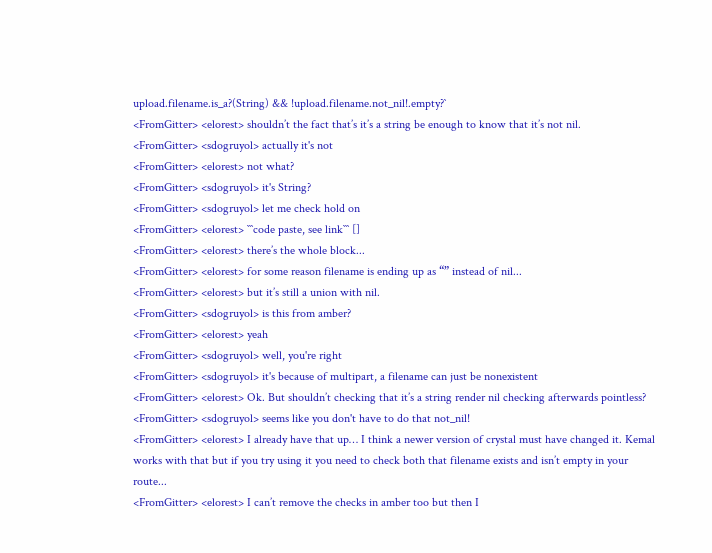upload.filename.is_a?(String) && !upload.filename.not_nil!.empty?`
<FromGitter> <elorest> shouldn’t the fact that’s it’s a string be enough to know that it’s not nil.
<FromGitter> <sdogruyol> actually it's not
<FromGitter> <elorest> not what?
<FromGitter> <sdogruyol> it's String?
<FromGitter> <sdogruyol> let me check hold on
<FromGitter> <elorest> ```code paste, see link``` []
<FromGitter> <elorest> there’s the whole block...
<FromGitter> <elorest> for some reason filename is ending up as “” instead of nil...
<FromGitter> <elorest> but it’s still a union with nil.
<FromGitter> <sdogruyol> is this from amber?
<FromGitter> <elorest> yeah
<FromGitter> <sdogruyol> well, you're right
<FromGitter> <sdogruyol> it's because of multipart, a filename can just be nonexistent
<FromGitter> <elorest> Ok. But shouldn’t checking that it’s a string render nil checking afterwards pointless?
<FromGitter> <sdogruyol> seems like you don't have to do that not_nil!
<FromGitter> <elorest> I already have that up… I think a newer version of crystal must have changed it. Kemal works with that but if you try using it you need to check both that filename exists and isn’t empty in your route...
<FromGitter> <elorest> I can’t remove the checks in amber too but then I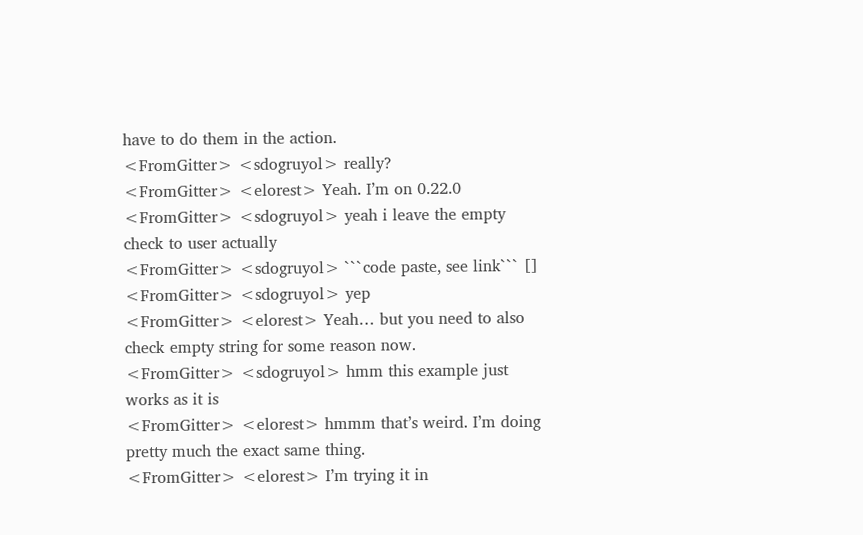have to do them in the action.
<FromGitter> <sdogruyol> really?
<FromGitter> <elorest> Yeah. I’m on 0.22.0
<FromGitter> <sdogruyol> yeah i leave the empty check to user actually
<FromGitter> <sdogruyol> ```code paste, see link``` []
<FromGitter> <sdogruyol> yep
<FromGitter> <elorest> Yeah… but you need to also check empty string for some reason now.
<FromGitter> <sdogruyol> hmm this example just works as it is
<FromGitter> <elorest> hmmm that’s weird. I’m doing pretty much the exact same thing.
<FromGitter> <elorest> I’m trying it in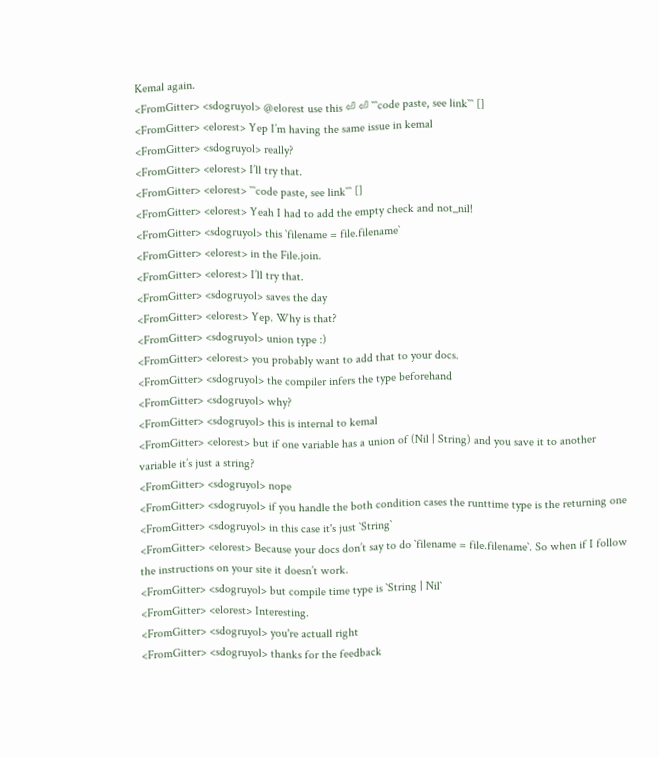Kemal again.
<FromGitter> <sdogruyol> @elorest use this ⏎ ⏎ ```code paste, see link``` []
<FromGitter> <elorest> Yep I’m having the same issue in kemal
<FromGitter> <sdogruyol> really?
<FromGitter> <elorest> I’ll try that.
<FromGitter> <elorest> ```code paste, see link``` []
<FromGitter> <elorest> Yeah I had to add the empty check and not_nil!
<FromGitter> <sdogruyol> this `filename = file.filename`
<FromGitter> <elorest> in the File.join.
<FromGitter> <elorest> I’ll try that.
<FromGitter> <sdogruyol> saves the day
<FromGitter> <elorest> Yep. Why is that?
<FromGitter> <sdogruyol> union type :)
<FromGitter> <elorest> you probably want to add that to your docs.
<FromGitter> <sdogruyol> the compiler infers the type beforehand
<FromGitter> <sdogruyol> why?
<FromGitter> <sdogruyol> this is internal to kemal
<FromGitter> <elorest> but if one variable has a union of (Nil | String) and you save it to another variable it’s just a string?
<FromGitter> <sdogruyol> nope
<FromGitter> <sdogruyol> if you handle the both condition cases the runttime type is the returning one
<FromGitter> <sdogruyol> in this case it's just `String`
<FromGitter> <elorest> Because your docs don’t say to do `filename = file.filename`. So when if I follow the instructions on your site it doesn’t work.
<FromGitter> <sdogruyol> but compile time type is `String | Nil`
<FromGitter> <elorest> Interesting.
<FromGitter> <sdogruyol> you're actuall right
<FromGitter> <sdogruyol> thanks for the feedback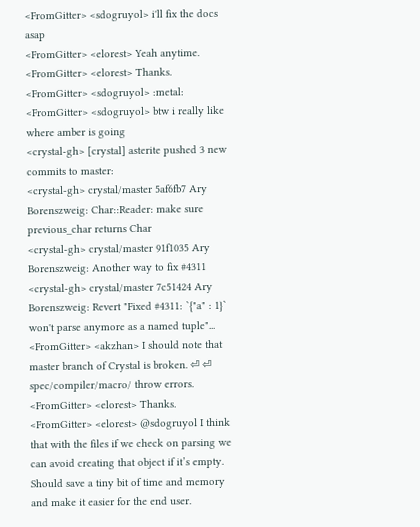<FromGitter> <sdogruyol> i'll fix the docs asap
<FromGitter> <elorest> Yeah anytime.
<FromGitter> <elorest> Thanks.
<FromGitter> <sdogruyol> :metal:
<FromGitter> <sdogruyol> btw i really like where amber is going
<crystal-gh> [crystal] asterite pushed 3 new commits to master:
<crystal-gh> crystal/master 5af6fb7 Ary Borenszweig: Char::Reader: make sure previous_char returns Char
<crystal-gh> crystal/master 91f1035 Ary Borenszweig: Another way to fix #4311
<crystal-gh> crystal/master 7c51424 Ary Borenszweig: Revert "Fixed #4311: `{"a" : 1}` won't parse anymore as a named tuple"...
<FromGitter> <akzhan> I should note that master branch of Crystal is broken. ⏎ ⏎ spec/compiler/macro/ throw errors.
<FromGitter> <elorest> Thanks.
<FromGitter> <elorest> @sdogruyol I think that with the files if we check on parsing we can avoid creating that object if it’s empty. Should save a tiny bit of time and memory and make it easier for the end user.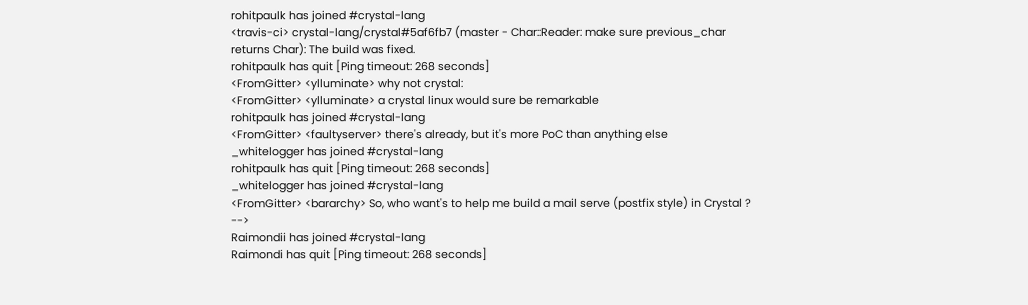rohitpaulk has joined #crystal-lang
<travis-ci> crystal-lang/crystal#5af6fb7 (master - Char::Reader: make sure previous_char returns Char): The build was fixed.
rohitpaulk has quit [Ping timeout: 268 seconds]
<FromGitter> <ylluminate> why not crystal:
<FromGitter> <ylluminate> a crystal linux would sure be remarkable
rohitpaulk has joined #crystal-lang
<FromGitter> <faultyserver> there's already, but it's more PoC than anything else
_whitelogger has joined #crystal-lang
rohitpaulk has quit [Ping timeout: 268 seconds]
_whitelogger has joined #crystal-lang
<FromGitter> <bararchy> So, who want's to help me build a mail serve (postfix style) in Crystal ? -->
Raimondii has joined #crystal-lang
Raimondi has quit [Ping timeout: 268 seconds]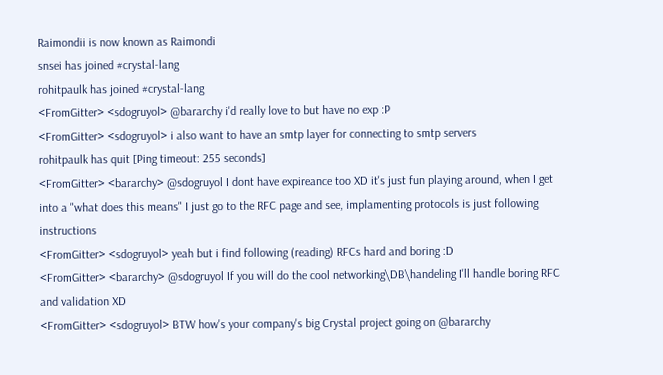Raimondii is now known as Raimondi
snsei has joined #crystal-lang
rohitpaulk has joined #crystal-lang
<FromGitter> <sdogruyol> @bararchy i'd really love to but have no exp :P
<FromGitter> <sdogruyol> i also want to have an smtp layer for connecting to smtp servers
rohitpaulk has quit [Ping timeout: 255 seconds]
<FromGitter> <bararchy> @sdogruyol I dont have expireance too XD it's just fun playing around, when I get into a "what does this means" I just go to the RFC page and see, implamenting protocols is just following instructions
<FromGitter> <sdogruyol> yeah but i find following (reading) RFCs hard and boring :D
<FromGitter> <bararchy> @sdogruyol If you will do the cool networking\DB\handeling I'll handle boring RFC and validation XD
<FromGitter> <sdogruyol> BTW how's your company's big Crystal project going on @bararchy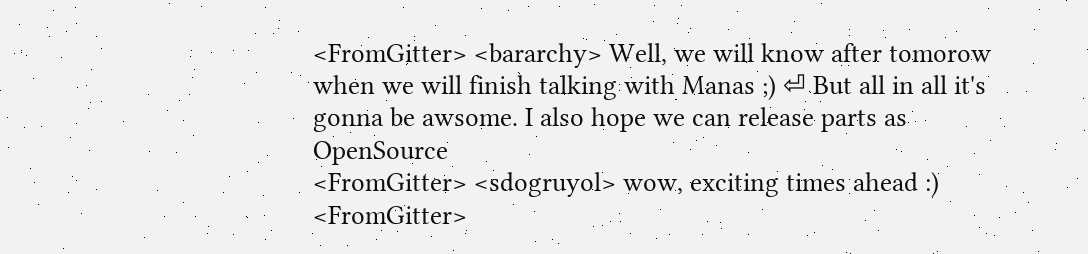<FromGitter> <bararchy> Well, we will know after tomorow when we will finish talking with Manas ;) ⏎ But all in all it's gonna be awsome. I also hope we can release parts as OpenSource
<FromGitter> <sdogruyol> wow, exciting times ahead :)
<FromGitter>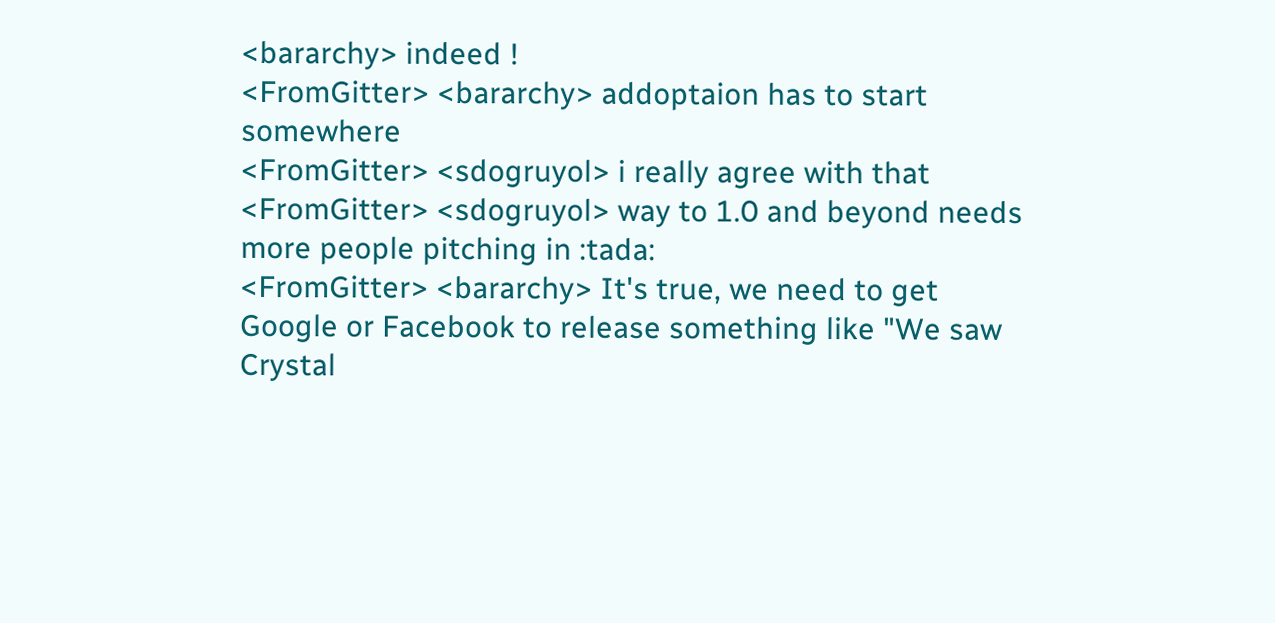<bararchy> indeed !
<FromGitter> <bararchy> addoptaion has to start somewhere
<FromGitter> <sdogruyol> i really agree with that
<FromGitter> <sdogruyol> way to 1.0 and beyond needs more people pitching in :tada:
<FromGitter> <bararchy> It's true, we need to get Google or Facebook to release something like "We saw Crystal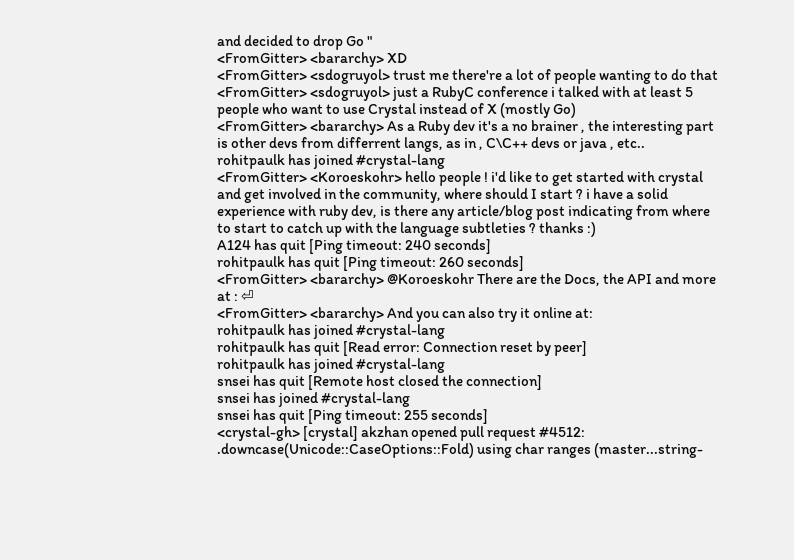and decided to drop Go "
<FromGitter> <bararchy> XD
<FromGitter> <sdogruyol> trust me there're a lot of people wanting to do that
<FromGitter> <sdogruyol> just a RubyC conference i talked with at least 5 people who want to use Crystal instead of X (mostly Go)
<FromGitter> <bararchy> As a Ruby dev it's a no brainer , the interesting part is other devs from differrent langs, as in , C\C++ devs or java , etc..
rohitpaulk has joined #crystal-lang
<FromGitter> <Koroeskohr> hello people ! i'd like to get started with crystal and get involved in the community, where should I start ? i have a solid experience with ruby dev, is there any article/blog post indicating from where to start to catch up with the language subtleties ? thanks :)
A124 has quit [Ping timeout: 240 seconds]
rohitpaulk has quit [Ping timeout: 260 seconds]
<FromGitter> <bararchy> @Koroeskohr There are the Docs, the API and more at : ⏎
<FromGitter> <bararchy> And you can also try it online at:
rohitpaulk has joined #crystal-lang
rohitpaulk has quit [Read error: Connection reset by peer]
rohitpaulk has joined #crystal-lang
snsei has quit [Remote host closed the connection]
snsei has joined #crystal-lang
snsei has quit [Ping timeout: 255 seconds]
<crystal-gh> [crystal] akzhan opened pull request #4512: .downcase(Unicode::CaseOptions::Fold) using char ranges (master...string-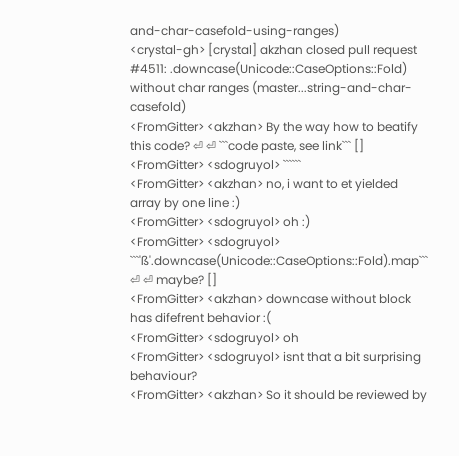and-char-casefold-using-ranges)
<crystal-gh> [crystal] akzhan closed pull request #4511: .downcase(Unicode::CaseOptions::Fold) without char ranges (master...string-and-char-casefold)
<FromGitter> <akzhan> By the way how to beatify this code? ⏎ ⏎ ```code paste, see link``` []
<FromGitter> <sdogruyol> ``````
<FromGitter> <akzhan> no, i want to et yielded array by one line :)
<FromGitter> <sdogruyol> oh :)
<FromGitter> <sdogruyol> ```'ß'.downcase(Unicode::CaseOptions::Fold).map``` ⏎ ⏎ maybe? []
<FromGitter> <akzhan> downcase without block has difefrent behavior :(
<FromGitter> <sdogruyol> oh
<FromGitter> <sdogruyol> isnt that a bit surprising behaviour?
<FromGitter> <akzhan> So it should be reviewed by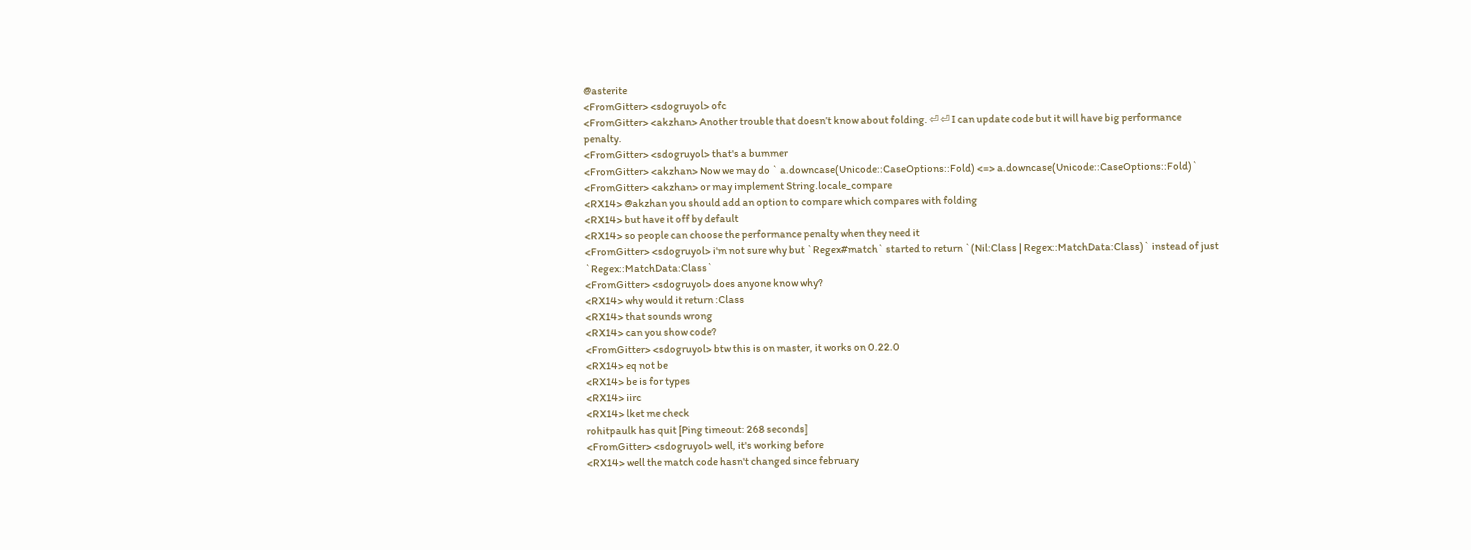@asterite
<FromGitter> <sdogruyol> ofc
<FromGitter> <akzhan> Another trouble that doesn’t know about folding. ⏎ ⏎ I can update code but it will have big performance penalty.
<FromGitter> <sdogruyol> that's a bummer
<FromGitter> <akzhan> Now we may do ` a.downcase(Unicode::CaseOptions::Fold) <=> a.downcase(Unicode::CaseOptions::Fold)`
<FromGitter> <akzhan> or may implement String.locale_compare
<RX14> @akzhan you should add an option to compare which compares with folding
<RX14> but have it off by default
<RX14> so people can choose the performance penalty when they need it
<FromGitter> <sdogruyol> i'm not sure why but `Regex#match` started to return `(Nil:Class | Regex::MatchData:Class)` instead of just `Regex::MatchData:Class`
<FromGitter> <sdogruyol> does anyone know why?
<RX14> why would it return :Class
<RX14> that sounds wrong
<RX14> can you show code?
<FromGitter> <sdogruyol> btw this is on master, it works on 0.22.0
<RX14> eq not be
<RX14> be is for types
<RX14> iirc
<RX14> lket me check
rohitpaulk has quit [Ping timeout: 268 seconds]
<FromGitter> <sdogruyol> well, it's working before
<RX14> well the match code hasn't changed since february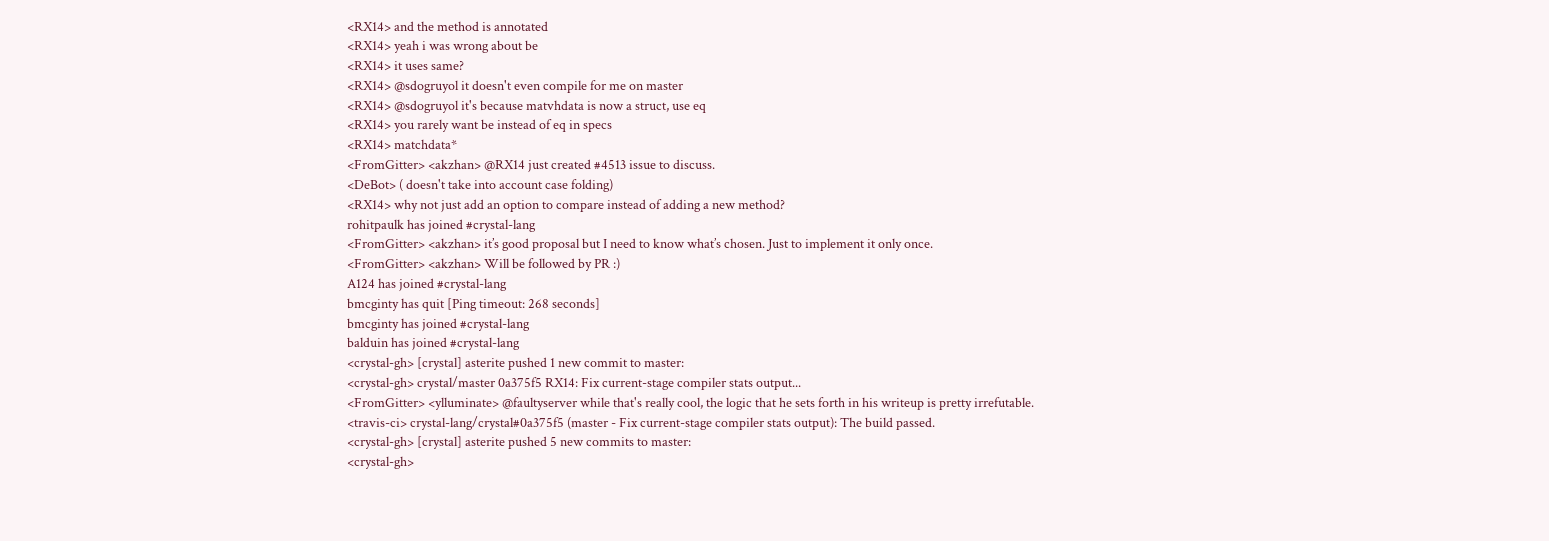<RX14> and the method is annotated
<RX14> yeah i was wrong about be
<RX14> it uses same?
<RX14> @sdogruyol it doesn't even compile for me on master
<RX14> @sdogruyol it's because matvhdata is now a struct, use eq
<RX14> you rarely want be instead of eq in specs
<RX14> matchdata*
<FromGitter> <akzhan> @RX14 just created #4513 issue to discuss.
<DeBot> ( doesn't take into account case folding)
<RX14> why not just add an option to compare instead of adding a new method?
rohitpaulk has joined #crystal-lang
<FromGitter> <akzhan> it’s good proposal but I need to know what’s chosen. Just to implement it only once.
<FromGitter> <akzhan> Will be followed by PR :)
A124 has joined #crystal-lang
bmcginty has quit [Ping timeout: 268 seconds]
bmcginty has joined #crystal-lang
balduin has joined #crystal-lang
<crystal-gh> [crystal] asterite pushed 1 new commit to master:
<crystal-gh> crystal/master 0a375f5 RX14: Fix current-stage compiler stats output...
<FromGitter> <ylluminate> @faultyserver while that's really cool, the logic that he sets forth in his writeup is pretty irrefutable.
<travis-ci> crystal-lang/crystal#0a375f5 (master - Fix current-stage compiler stats output): The build passed.
<crystal-gh> [crystal] asterite pushed 5 new commits to master:
<crystal-gh>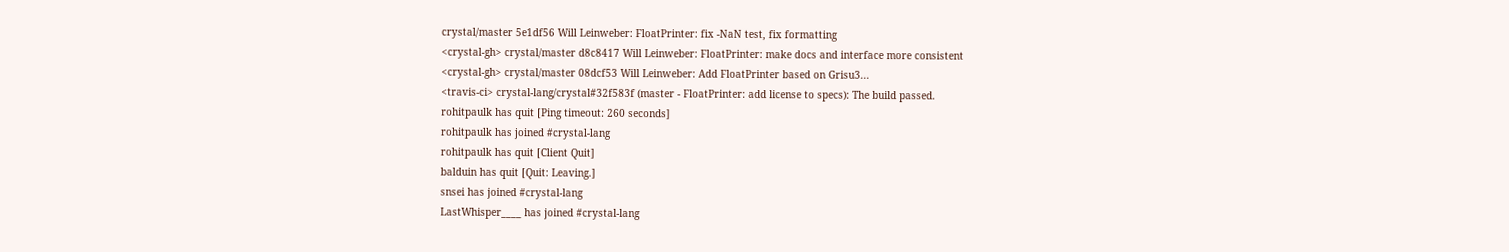crystal/master 5e1df56 Will Leinweber: FloatPrinter: fix -NaN test, fix formatting
<crystal-gh> crystal/master d8c8417 Will Leinweber: FloatPrinter: make docs and interface more consistent
<crystal-gh> crystal/master 08dcf53 Will Leinweber: Add FloatPrinter based on Grisu3...
<travis-ci> crystal-lang/crystal#32f583f (master - FloatPrinter: add license to specs): The build passed.
rohitpaulk has quit [Ping timeout: 260 seconds]
rohitpaulk has joined #crystal-lang
rohitpaulk has quit [Client Quit]
balduin has quit [Quit: Leaving.]
snsei has joined #crystal-lang
LastWhisper____ has joined #crystal-lang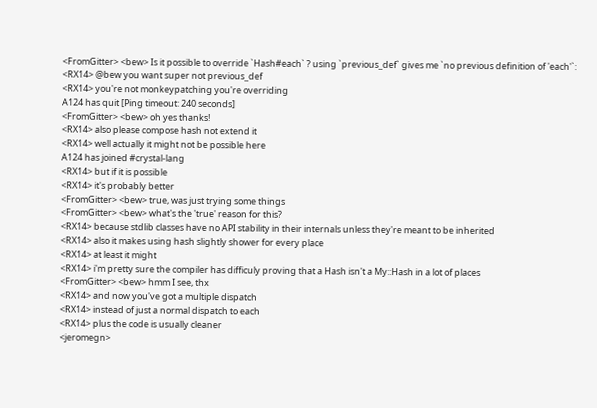<FromGitter> <bew> Is it possible to override `Hash#each` ? using `previous_def` gives me `no previous definition of 'each'`:
<RX14> @bew you want super not previous_def
<RX14> you're not monkeypatching you're overriding
A124 has quit [Ping timeout: 240 seconds]
<FromGitter> <bew> oh yes thanks!
<RX14> also please compose hash not extend it
<RX14> well actually it might not be possible here
A124 has joined #crystal-lang
<RX14> but if it is possible
<RX14> it's probably better
<FromGitter> <bew> true, was just trying some things
<FromGitter> <bew> what's the 'true' reason for this?
<RX14> because stdlib classes have no API stability in their internals unless they're meant to be inherited
<RX14> also it makes using hash slightly shower for every place
<RX14> at least it might
<RX14> i'm pretty sure the compiler has difficuly proving that a Hash isn't a My::Hash in a lot of places
<FromGitter> <bew> hmm I see, thx
<RX14> and now you've got a multiple dispatch
<RX14> instead of just a normal dispatch to each
<RX14> plus the code is usually cleaner
<jeromegn>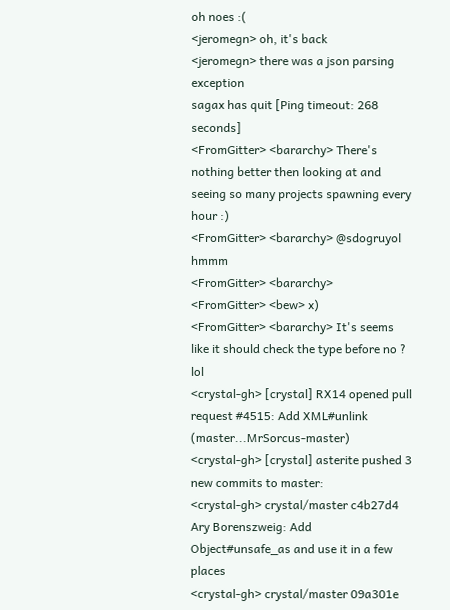oh noes :(
<jeromegn> oh, it's back
<jeromegn> there was a json parsing exception
sagax has quit [Ping timeout: 268 seconds]
<FromGitter> <bararchy> There's nothing better then looking at and seeing so many projects spawning every hour :)
<FromGitter> <bararchy> @sdogruyol hmmm
<FromGitter> <bararchy>
<FromGitter> <bew> x)
<FromGitter> <bararchy> It's seems like it should check the type before no ? lol
<crystal-gh> [crystal] RX14 opened pull request #4515: Add XML#unlink (master...MrSorcus-master)
<crystal-gh> [crystal] asterite pushed 3 new commits to master:
<crystal-gh> crystal/master c4b27d4 Ary Borenszweig: Add Object#unsafe_as and use it in a few places
<crystal-gh> crystal/master 09a301e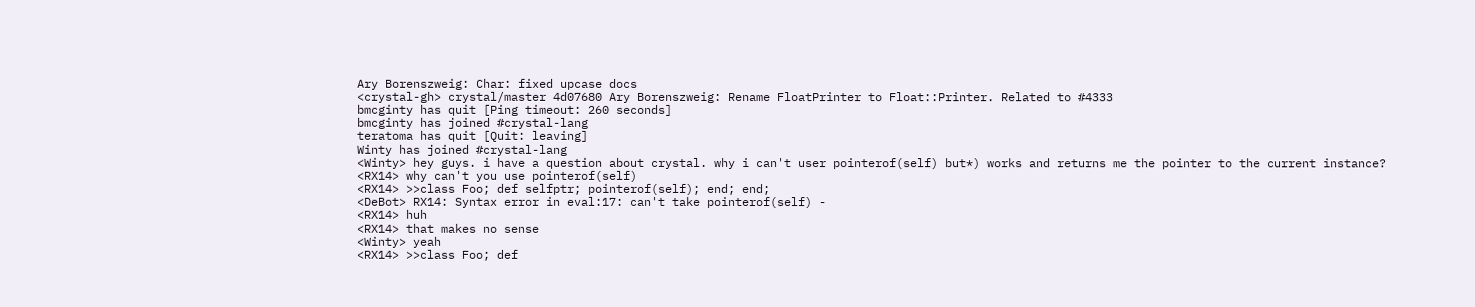Ary Borenszweig: Char: fixed upcase docs
<crystal-gh> crystal/master 4d07680 Ary Borenszweig: Rename FloatPrinter to Float::Printer. Related to #4333
bmcginty has quit [Ping timeout: 260 seconds]
bmcginty has joined #crystal-lang
teratoma has quit [Quit: leaving]
Winty has joined #crystal-lang
<Winty> hey guys. i have a question about crystal. why i can't user pointerof(self) but*) works and returns me the pointer to the current instance?
<RX14> why can't you use pointerof(self)
<RX14> >>class Foo; def selfptr; pointerof(self); end; end;
<DeBot> RX14: Syntax error in eval:17: can't take pointerof(self) -
<RX14> huh
<RX14> that makes no sense
<Winty> yeah
<RX14> >>class Foo; def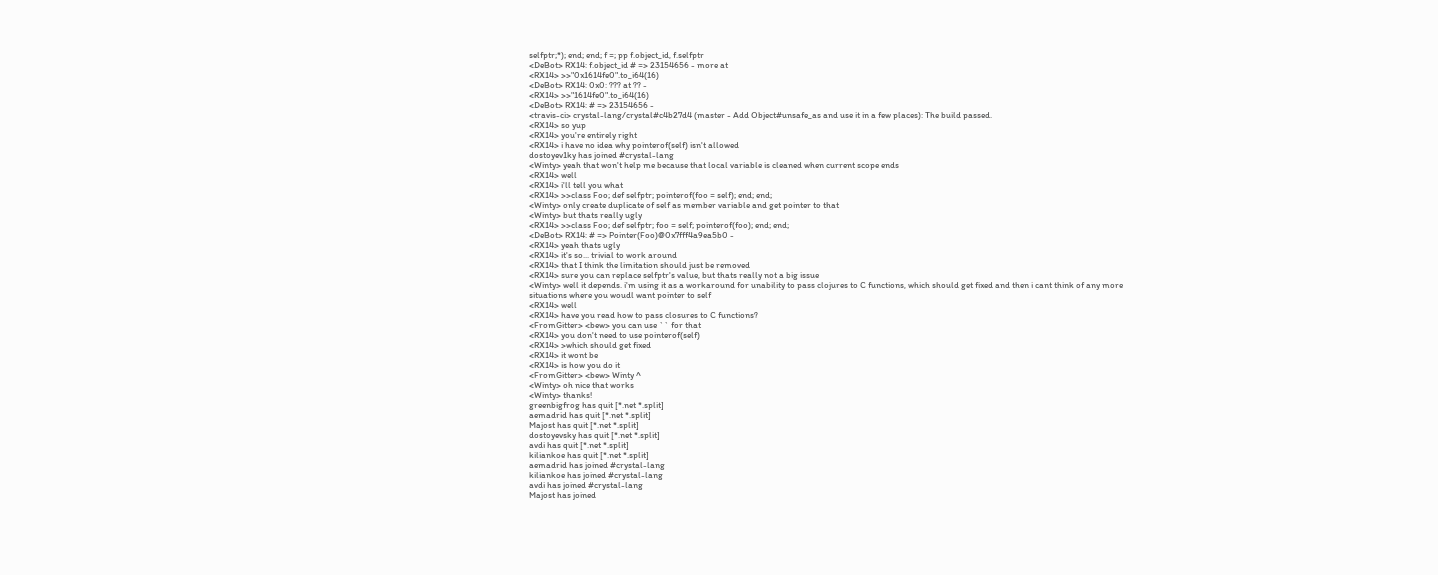selfptr;*); end; end; f =; pp f.object_id, f.selfptr
<DeBot> RX14: f.object_id # => 23154656 - more at
<RX14> >>"0x1614fe0".to_i64(16)
<DeBot> RX14: 0x0: ??? at ?? -
<RX14> >>"1614fe0".to_i64(16)
<DeBot> RX14: # => 23154656 -
<travis-ci> crystal-lang/crystal#c4b27d4 (master - Add Object#unsafe_as and use it in a few places): The build passed.
<RX14> so yup
<RX14> you're entirely right
<RX14> i have no idea why pointerof(self) isn't allowed
dostoyev1ky has joined #crystal-lang
<Winty> yeah that won't help me because that local variable is cleaned when current scope ends
<RX14> well
<RX14> i'll tell you what
<RX14> >>class Foo; def selfptr; pointerof(foo = self); end; end;
<Winty> only create duplicate of self as member variable and get pointer to that
<Winty> but thats really ugly
<RX14> >>class Foo; def selfptr; foo = self; pointerof(foo); end; end;
<DeBot> RX14: # => Pointer(Foo)@0x7fff4a9ea5b0 -
<RX14> yeah thats ugly
<RX14> it's so... trivial to work around
<RX14> that I think the limitation should just be removed
<RX14> sure you can replace selfptr's value, but thats really not a big issue
<Winty> well it depends. i'm using it as a workaround for unability to pass clojures to C functions, which should get fixed and then i cant think of any more situations where you woudl want pointer to self
<RX14> well
<RX14> have you read how to pass closures to C functions?
<FromGitter> <bew> you can use `` for that
<RX14> you don't need to use pointerof(self)
<RX14> >which should get fixed
<RX14> it wont be
<RX14> is how you do it
<FromGitter> <bew> Winty ^
<Winty> oh nice that works
<Winty> thanks!
greenbigfrog has quit [*.net *.split]
aemadrid has quit [*.net *.split]
Majost has quit [*.net *.split]
dostoyevsky has quit [*.net *.split]
avdi has quit [*.net *.split]
kiliankoe has quit [*.net *.split]
aemadrid has joined #crystal-lang
kiliankoe has joined #crystal-lang
avdi has joined #crystal-lang
Majost has joined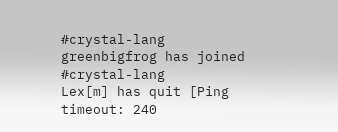#crystal-lang
greenbigfrog has joined #crystal-lang
Lex[m] has quit [Ping timeout: 240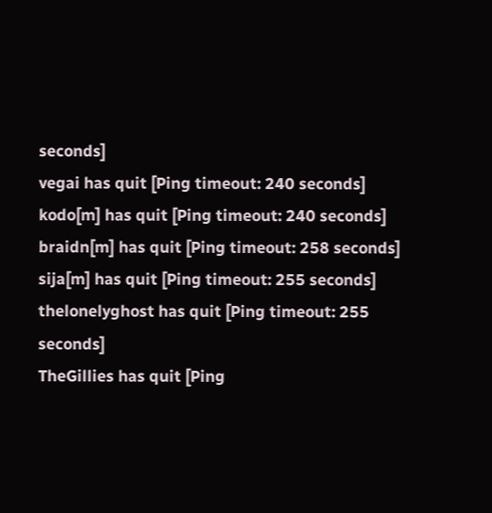seconds]
vegai has quit [Ping timeout: 240 seconds]
kodo[m] has quit [Ping timeout: 240 seconds]
braidn[m] has quit [Ping timeout: 258 seconds]
sija[m] has quit [Ping timeout: 255 seconds]
thelonelyghost has quit [Ping timeout: 255 seconds]
TheGillies has quit [Ping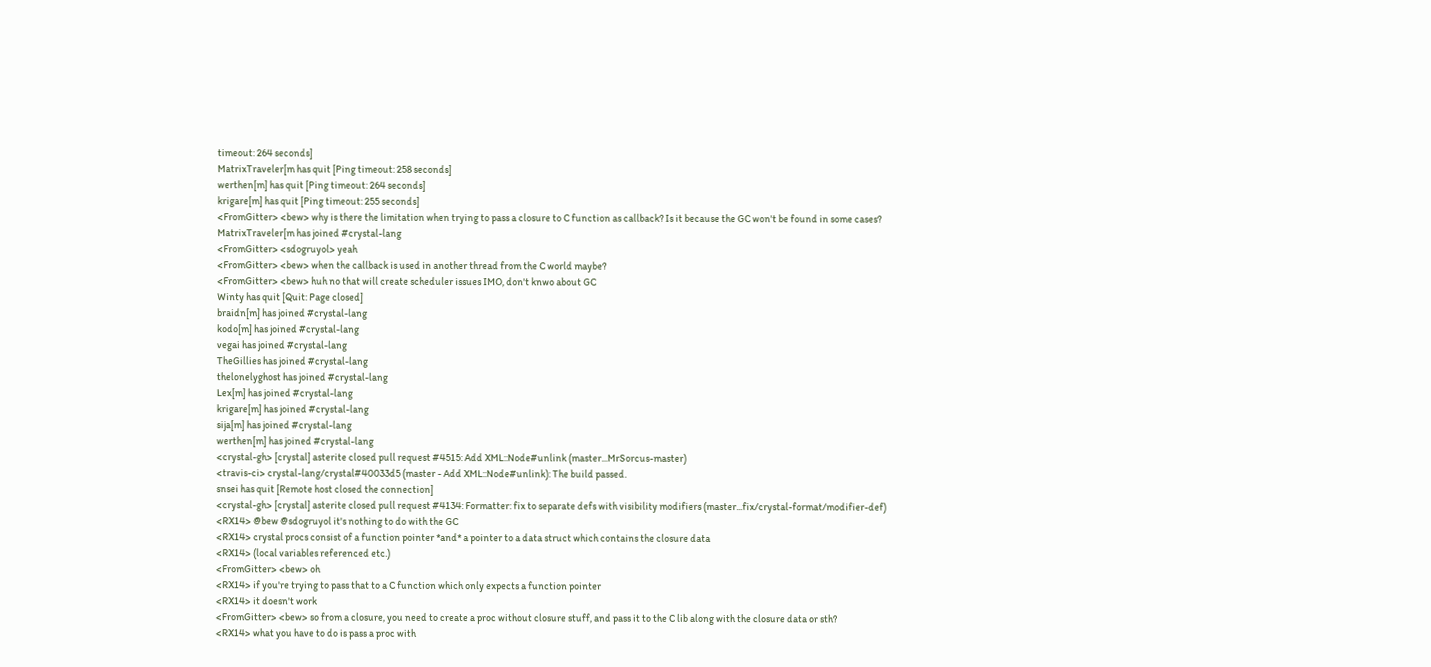timeout: 264 seconds]
MatrixTraveler[m has quit [Ping timeout: 258 seconds]
werthen[m] has quit [Ping timeout: 264 seconds]
krigare[m] has quit [Ping timeout: 255 seconds]
<FromGitter> <bew> why is there the limitation when trying to pass a closure to C function as callback? Is it because the GC won't be found in some cases?
MatrixTraveler[m has joined #crystal-lang
<FromGitter> <sdogruyol> yeah
<FromGitter> <bew> when the callback is used in another thread from the C world maybe?
<FromGitter> <bew> huh no that will create scheduler issues IMO, don't knwo about GC
Winty has quit [Quit: Page closed]
braidn[m] has joined #crystal-lang
kodo[m] has joined #crystal-lang
vegai has joined #crystal-lang
TheGillies has joined #crystal-lang
thelonelyghost has joined #crystal-lang
Lex[m] has joined #crystal-lang
krigare[m] has joined #crystal-lang
sija[m] has joined #crystal-lang
werthen[m] has joined #crystal-lang
<crystal-gh> [crystal] asterite closed pull request #4515: Add XML::Node#unlink (master...MrSorcus-master)
<travis-ci> crystal-lang/crystal#40033d5 (master - Add XML::Node#unlink): The build passed.
snsei has quit [Remote host closed the connection]
<crystal-gh> [crystal] asterite closed pull request #4134: Formatter: fix to separate defs with visibility modifiers (master...fix/crystal-format/modifier-def)
<RX14> @bew @sdogruyol it's nothing to do with the GC
<RX14> crystal procs consist of a function pointer *and* a pointer to a data struct which contains the closure data
<RX14> (local variables referenced etc.)
<FromGitter> <bew> oh
<RX14> if you're trying to pass that to a C function which only expects a function pointer
<RX14> it doesn't work
<FromGitter> <bew> so from a closure, you need to create a proc without closure stuff, and pass it to the C lib along with the closure data or sth?
<RX14> what you have to do is pass a proc with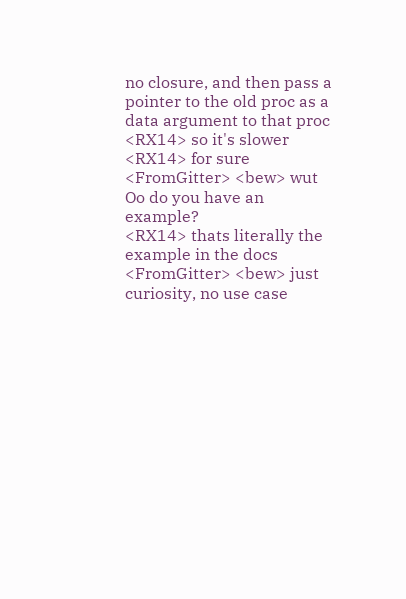no closure, and then pass a pointer to the old proc as a data argument to that proc
<RX14> so it's slower
<RX14> for sure
<FromGitter> <bew> wut Oo do you have an example?
<RX14> thats literally the example in the docs
<FromGitter> <bew> just curiosity, no use case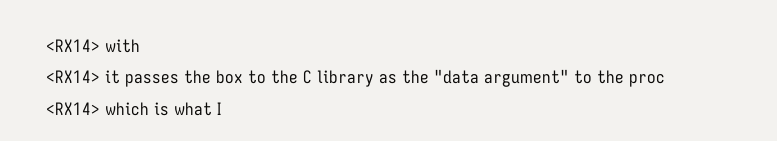<RX14> with
<RX14> it passes the box to the C library as the "data argument" to the proc
<RX14> which is what I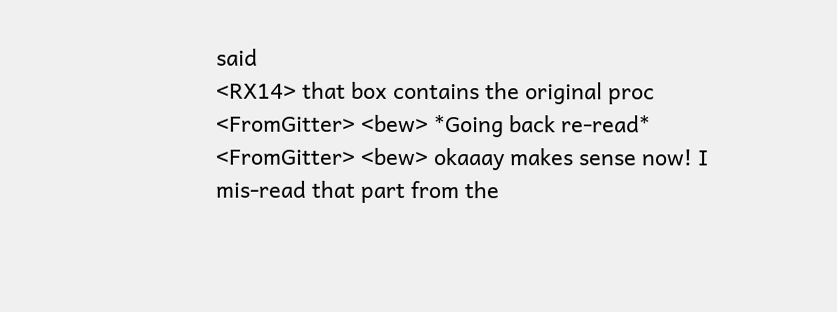said
<RX14> that box contains the original proc
<FromGitter> <bew> *Going back re-read*
<FromGitter> <bew> okaaay makes sense now! I mis-read that part from the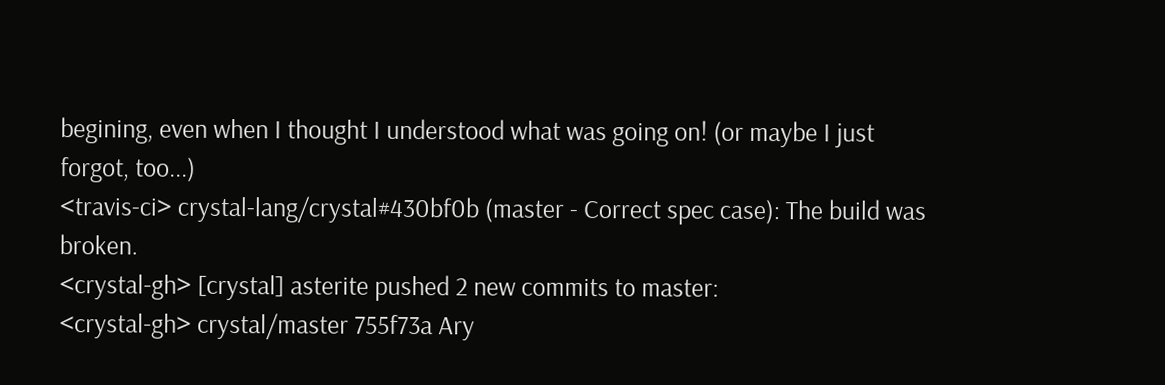begining, even when I thought I understood what was going on! (or maybe I just forgot, too...)
<travis-ci> crystal-lang/crystal#430bf0b (master - Correct spec case): The build was broken.
<crystal-gh> [crystal] asterite pushed 2 new commits to master:
<crystal-gh> crystal/master 755f73a Ary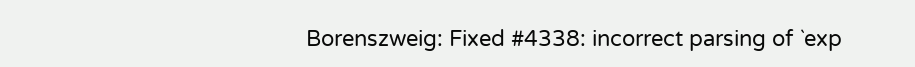Borenszweig: Fixed #4338: incorrect parsing of `exp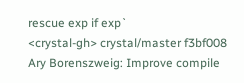rescue exp if exp`
<crystal-gh> crystal/master f3bf008 Ary Borenszweig: Improve compile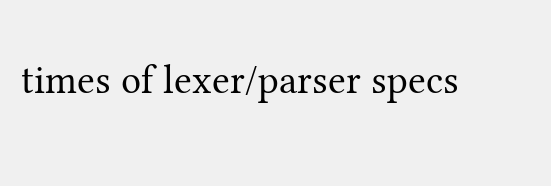times of lexer/parser specs